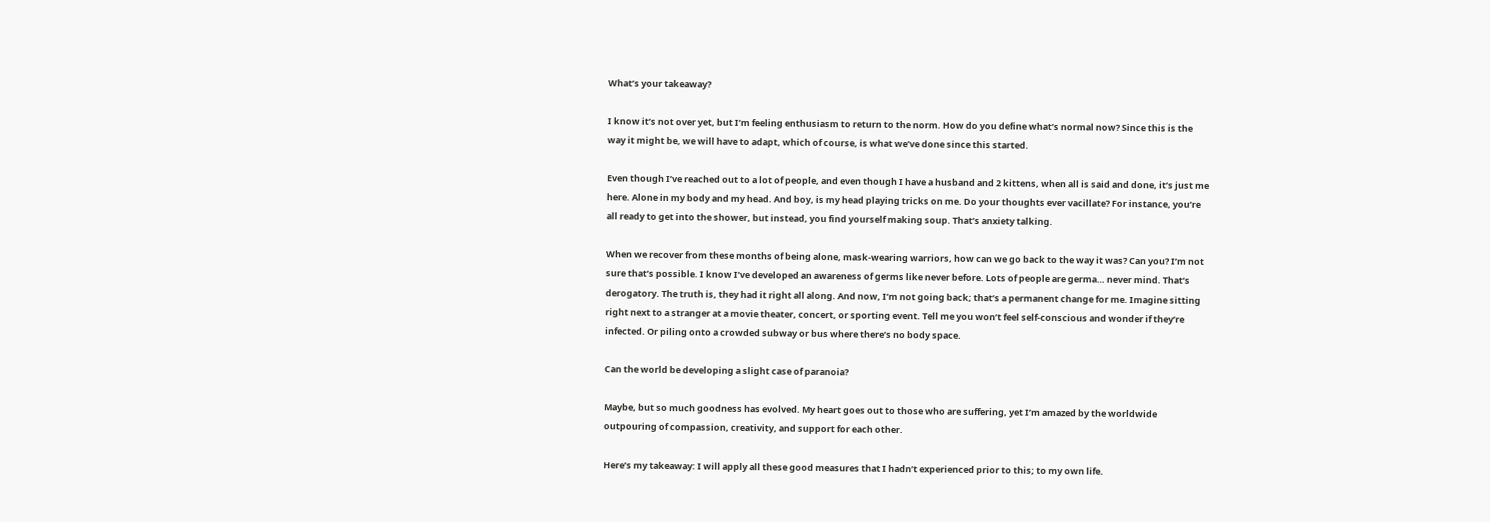What’s your takeaway?

I know it’s not over yet, but I’m feeling enthusiasm to return to the norm. How do you define what’s normal now? Since this is the way it might be, we will have to adapt, which of course, is what we’ve done since this started.

Even though I’ve reached out to a lot of people, and even though I have a husband and 2 kittens, when all is said and done, it’s just me here. Alone in my body and my head. And boy, is my head playing tricks on me. Do your thoughts ever vacillate? For instance, you’re all ready to get into the shower, but instead, you find yourself making soup. That’s anxiety talking.

When we recover from these months of being alone, mask-wearing warriors, how can we go back to the way it was? Can you? I’m not sure that’s possible. I know I’ve developed an awareness of germs like never before. Lots of people are germa… never mind. That’s derogatory. The truth is, they had it right all along. And now, I’m not going back; that’s a permanent change for me. Imagine sitting right next to a stranger at a movie theater, concert, or sporting event. Tell me you won’t feel self-conscious and wonder if they’re infected. Or piling onto a crowded subway or bus where there’s no body space.

Can the world be developing a slight case of paranoia?

Maybe, but so much goodness has evolved. My heart goes out to those who are suffering, yet I’m amazed by the worldwide outpouring of compassion, creativity, and support for each other.

Here’s my takeaway: I will apply all these good measures that I hadn’t experienced prior to this; to my own life.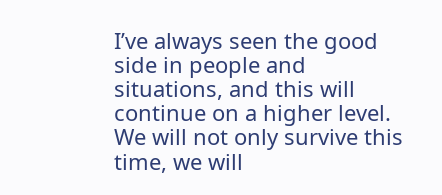I’ve always seen the good side in people and situations, and this will continue on a higher level. We will not only survive this time, we will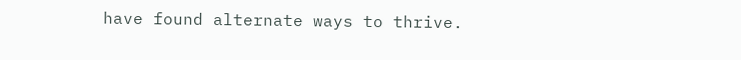have found alternate ways to thrive.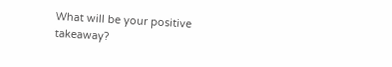What will be your positive takeaway?